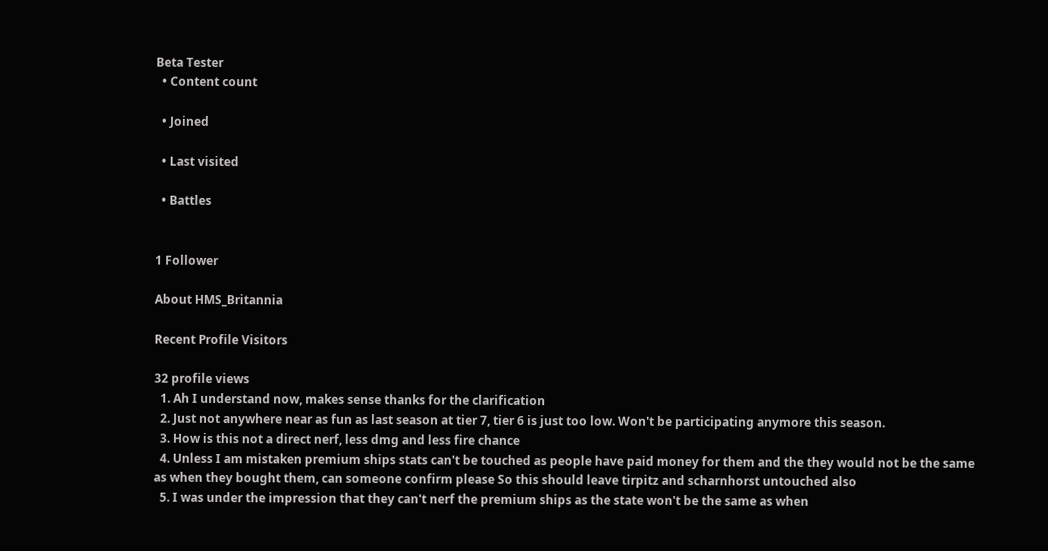Beta Tester
  • Content count

  • Joined

  • Last visited

  • Battles


1 Follower

About HMS_Britannia

Recent Profile Visitors

32 profile views
  1. Ah I understand now, makes sense thanks for the clarification
  2. Just not anywhere near as fun as last season at tier 7, tier 6 is just too low. Won't be participating anymore this season.
  3. How is this not a direct nerf, less dmg and less fire chance
  4. Unless I am mistaken premium ships stats can't be touched as people have paid money for them and the they would not be the same as when they bought them, can someone confirm please So this should leave tirpitz and scharnhorst untouched also
  5. I was under the impression that they can't nerf the premium ships as the state won't be the same as when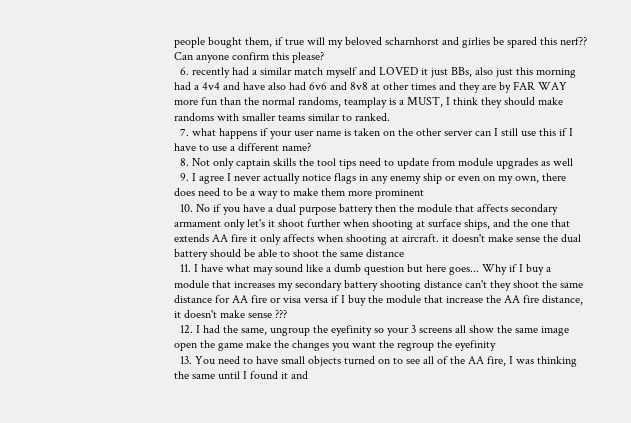people bought them, if true will my beloved scharnhorst and girlies be spared this nerf?? Can anyone confirm this please?
  6. recently had a similar match myself and LOVED it just BBs, also just this morning had a 4v4 and have also had 6v6 and 8v8 at other times and they are by FAR WAY more fun than the normal randoms, teamplay is a MUST, I think they should make randoms with smaller teams similar to ranked.
  7. what happens if your user name is taken on the other server can I still use this if I have to use a different name?
  8. Not only captain skills the tool tips need to update from module upgrades as well
  9. I agree I never actually notice flags in any enemy ship or even on my own, there does need to be a way to make them more prominent
  10. No if you have a dual purpose battery then the module that affects secondary armament only let's it shoot further when shooting at surface ships, and the one that extends AA fire it only affects when shooting at aircraft. it doesn't make sense the dual battery should be able to shoot the same distance
  11. I have what may sound like a dumb question but here goes... Why if I buy a module that increases my secondary battery shooting distance can't they shoot the same distance for AA fire or visa versa if I buy the module that increase the AA fire distance, it doesn't make sense ???
  12. I had the same, ungroup the eyefinity so your 3 screens all show the same image open the game make the changes you want the regroup the eyefinity
  13. You need to have small objects turned on to see all of the AA fire, I was thinking the same until I found it and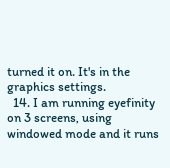turned it on. It's in the graphics settings.
  14. I am running eyefinity on 3 screens, using windowed mode and it runs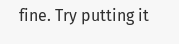fine. Try putting it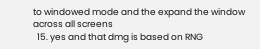to windowed mode and the expand the window across all screens
  15. yes and that dmg is based on RNG